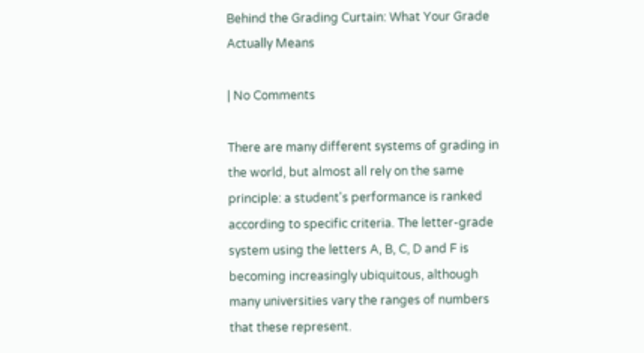Behind the Grading Curtain: What Your Grade Actually Means

| No Comments

There are many different systems of grading in the world, but almost all rely on the same principle: a student's performance is ranked according to specific criteria. The letter-grade system using the letters A, B, C, D and F is becoming increasingly ubiquitous, although many universities vary the ranges of numbers that these represent.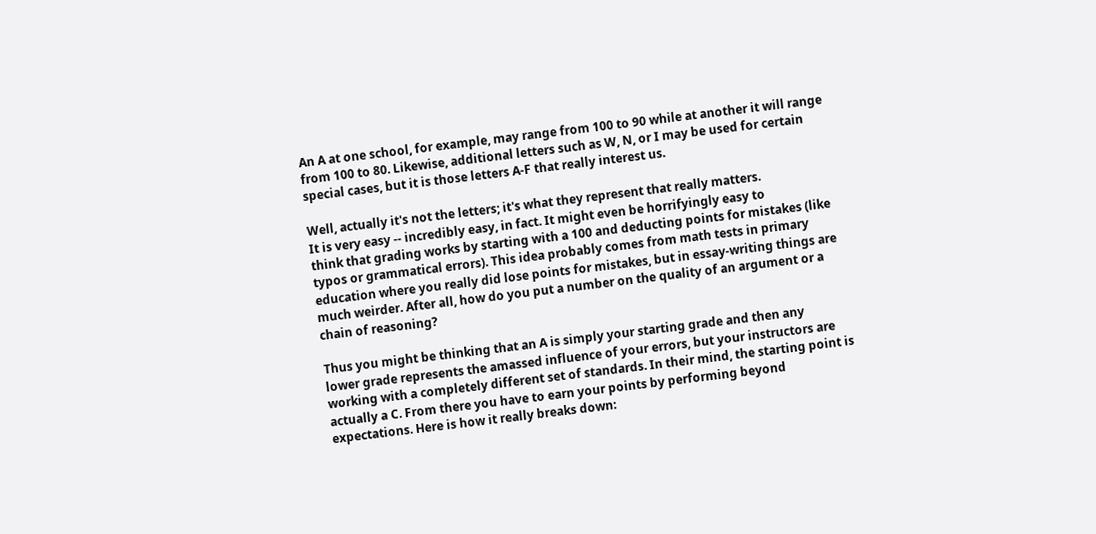An A at one school, for example, may range from 100 to 90 while at another it will range
from 100 to 80. Likewise, additional letters such as W, N, or I may be used for certain
special cases, but it is those letters A-F that really interest us.

Well, actually it's not the letters; it's what they represent that really matters.
It is very easy -- incredibly easy, in fact. It might even be horrifyingly easy to
think that grading works by starting with a 100 and deducting points for mistakes (like
typos or grammatical errors). This idea probably comes from math tests in primary
education where you really did lose points for mistakes, but in essay-writing things are
much weirder. After all, how do you put a number on the quality of an argument or a
chain of reasoning?

Thus you might be thinking that an A is simply your starting grade and then any
lower grade represents the amassed influence of your errors, but your instructors are
working with a completely different set of standards. In their mind, the starting point is
actually a C. From there you have to earn your points by performing beyond
expectations. Here is how it really breaks down: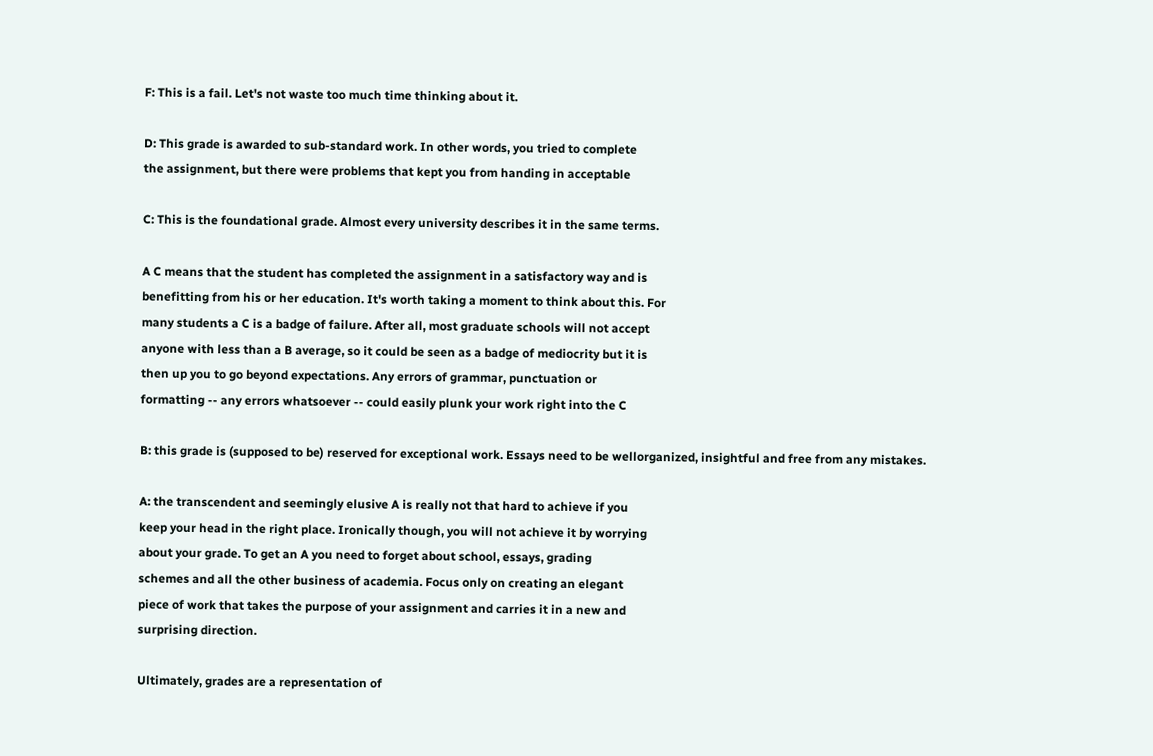F: This is a fail. Let's not waste too much time thinking about it.

D: This grade is awarded to sub-standard work. In other words, you tried to complete
the assignment, but there were problems that kept you from handing in acceptable

C: This is the foundational grade. Almost every university describes it in the same terms.

A C means that the student has completed the assignment in a satisfactory way and is
benefitting from his or her education. It's worth taking a moment to think about this. For
many students a C is a badge of failure. After all, most graduate schools will not accept
anyone with less than a B average, so it could be seen as a badge of mediocrity but it is
then up you to go beyond expectations. Any errors of grammar, punctuation or
formatting -- any errors whatsoever -- could easily plunk your work right into the C

B: this grade is (supposed to be) reserved for exceptional work. Essays need to be wellorganized, insightful and free from any mistakes.

A: the transcendent and seemingly elusive A is really not that hard to achieve if you
keep your head in the right place. Ironically though, you will not achieve it by worrying
about your grade. To get an A you need to forget about school, essays, grading
schemes and all the other business of academia. Focus only on creating an elegant
piece of work that takes the purpose of your assignment and carries it in a new and
surprising direction.

Ultimately, grades are a representation of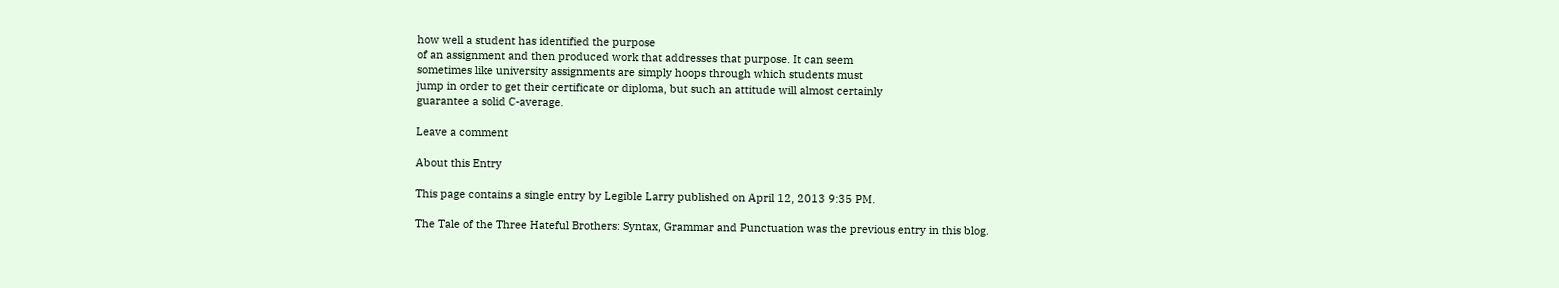how well a student has identified the purpose
of an assignment and then produced work that addresses that purpose. It can seem
sometimes like university assignments are simply hoops through which students must
jump in order to get their certificate or diploma, but such an attitude will almost certainly
guarantee a solid C-average.

Leave a comment

About this Entry

This page contains a single entry by Legible Larry published on April 12, 2013 9:35 PM.

The Tale of the Three Hateful Brothers: Syntax, Grammar and Punctuation was the previous entry in this blog.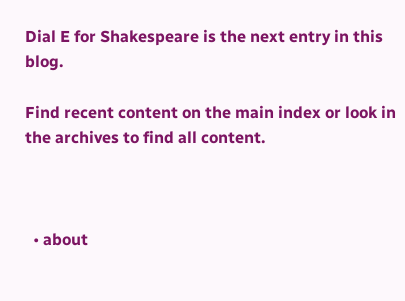Dial E for Shakespeare is the next entry in this blog.

Find recent content on the main index or look in the archives to find all content.



  • about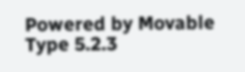Powered by Movable Type 5.2.3